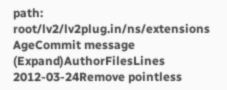path: root/lv2/lv2plug.in/ns/extensions
AgeCommit message (Expand)AuthorFilesLines
2012-03-24Remove pointless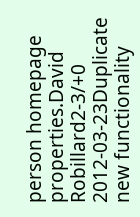person homepage properties.David Robillard2-3/+0
2012-03-23Duplicate new functionality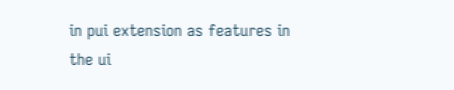in pui extension as features in the ui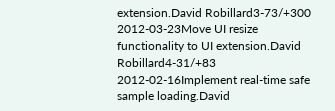extension.David Robillard3-73/+300
2012-03-23Move UI resize functionality to UI extension.David Robillard4-31/+83
2012-02-16Implement real-time safe sample loading.David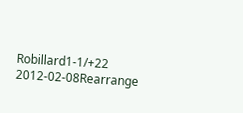Robillard1-1/+22
2012-02-08Rearrange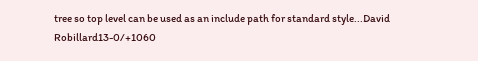tree so top level can be used as an include path for standard style...David Robillard13-0/+1060